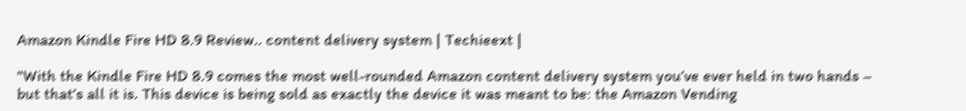Amazon Kindle Fire HD 8.9 Review.. content delivery system | Techieext |

"With the Kindle Fire HD 8.9 comes the most well-rounded Amazon content delivery system you’ve ever held in two hands – but that’s all it is. This device is being sold as exactly the device it was meant to be: the Amazon Vending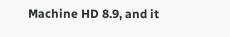Machine HD 8.9, and it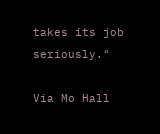takes its job seriously."

Via Mo Hall